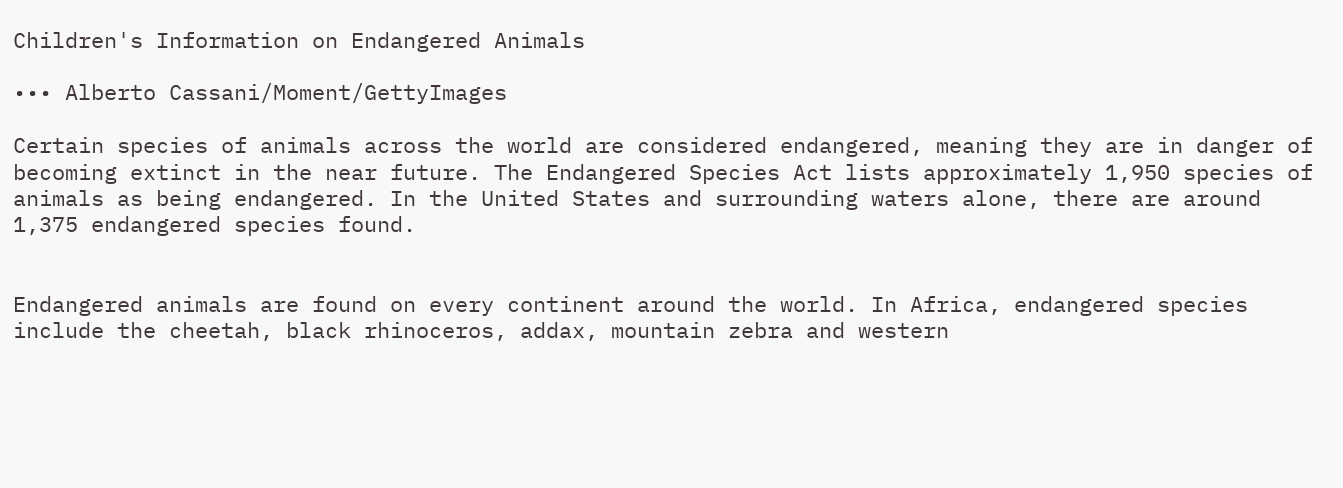Children's Information on Endangered Animals

••• Alberto Cassani/Moment/GettyImages

Certain species of animals across the world are considered endangered, meaning they are in danger of becoming extinct in the near future. The Endangered Species Act lists approximately 1,950 species of animals as being endangered. In the United States and surrounding waters alone, there are around 1,375 endangered species found.


Endangered animals are found on every continent around the world. In Africa, endangered species include the cheetah, black rhinoceros, addax, mountain zebra and western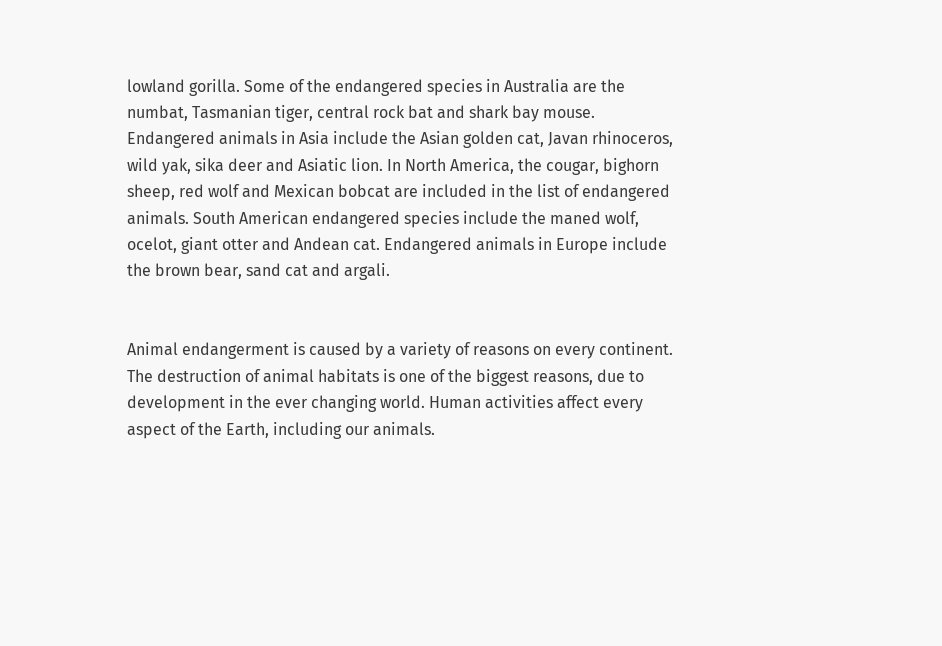lowland gorilla. Some of the endangered species in Australia are the numbat, Tasmanian tiger, central rock bat and shark bay mouse. Endangered animals in Asia include the Asian golden cat, Javan rhinoceros, wild yak, sika deer and Asiatic lion. In North America, the cougar, bighorn sheep, red wolf and Mexican bobcat are included in the list of endangered animals. South American endangered species include the maned wolf, ocelot, giant otter and Andean cat. Endangered animals in Europe include the brown bear, sand cat and argali.


Animal endangerment is caused by a variety of reasons on every continent. The destruction of animal habitats is one of the biggest reasons, due to development in the ever changing world. Human activities affect every aspect of the Earth, including our animals.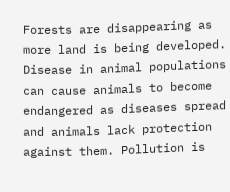Forests are disappearing as more land is being developed. Disease in animal populations can cause animals to become endangered as diseases spread and animals lack protection against them. Pollution is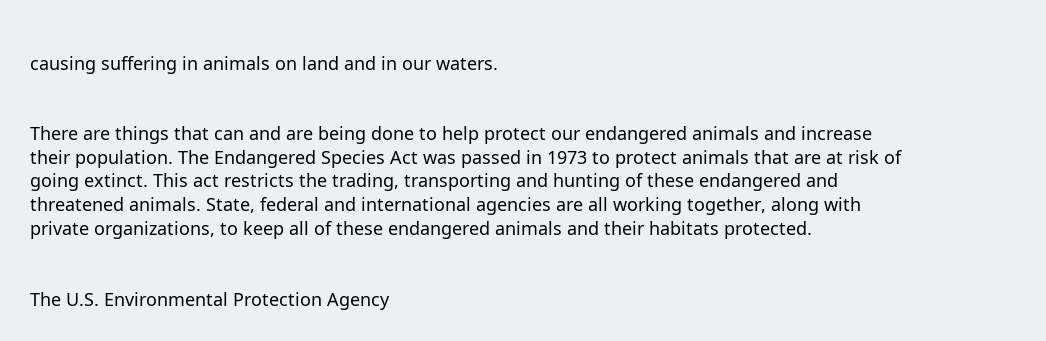causing suffering in animals on land and in our waters.


There are things that can and are being done to help protect our endangered animals and increase their population. The Endangered Species Act was passed in 1973 to protect animals that are at risk of going extinct. This act restricts the trading, transporting and hunting of these endangered and threatened animals. State, federal and international agencies are all working together, along with private organizations, to keep all of these endangered animals and their habitats protected.


The U.S. Environmental Protection Agency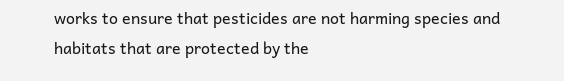works to ensure that pesticides are not harming species and habitats that are protected by the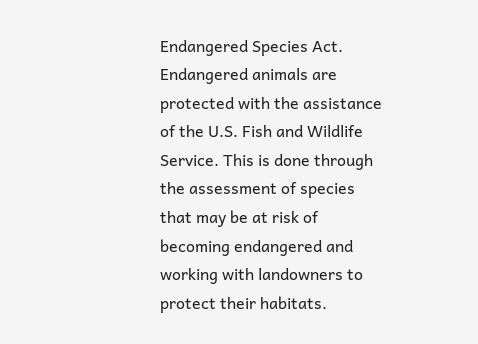Endangered Species Act. Endangered animals are protected with the assistance of the U.S. Fish and Wildlife Service. This is done through the assessment of species that may be at risk of becoming endangered and working with landowners to protect their habitats.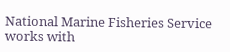National Marine Fisheries Service works with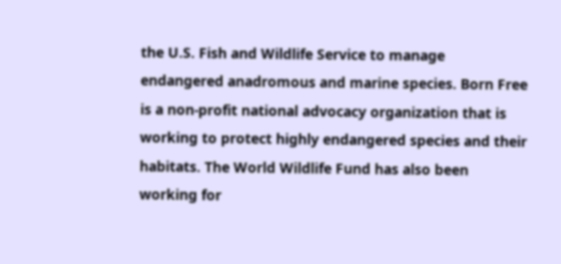the U.S. Fish and Wildlife Service to manage endangered anadromous and marine species. Born Free is a non-profit national advocacy organization that is working to protect highly endangered species and their habitats. The World Wildlife Fund has also been working for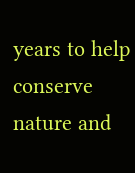years to help conserve nature and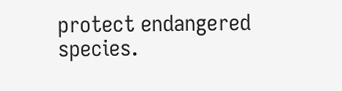protect endangered species.